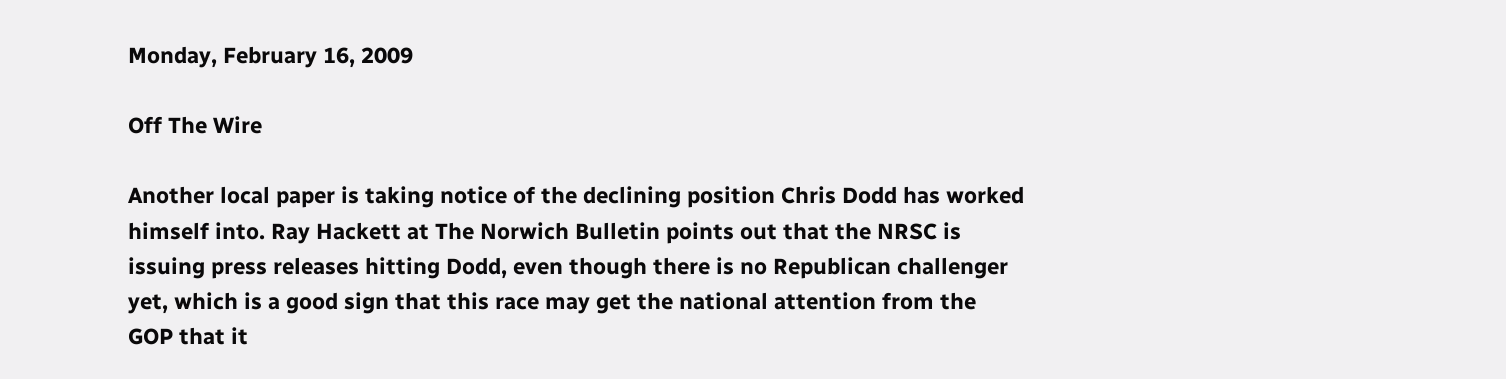Monday, February 16, 2009

Off The Wire

Another local paper is taking notice of the declining position Chris Dodd has worked himself into. Ray Hackett at The Norwich Bulletin points out that the NRSC is issuing press releases hitting Dodd, even though there is no Republican challenger yet, which is a good sign that this race may get the national attention from the GOP that it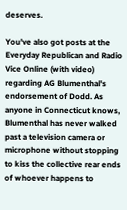deserves.

You've also got posts at the Everyday Republican and Radio Vice Online (with video) regarding AG Blumenthal's endorsement of Dodd. As anyone in Connecticut knows, Blumenthal has never walked past a television camera or microphone without stopping to kiss the collective rear ends of whoever happens to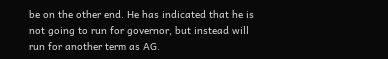be on the other end. He has indicated that he is not going to run for governor, but instead will run for another term as AG.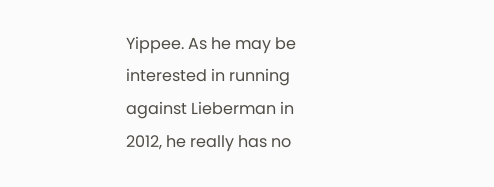Yippee. As he may be interested in running against Lieberman in 2012, he really has no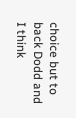choice but to back Dodd and I think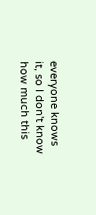everyone knows it, so I don't know how much this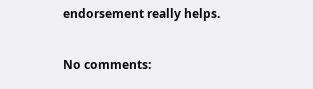endorsement really helps.

No comments: